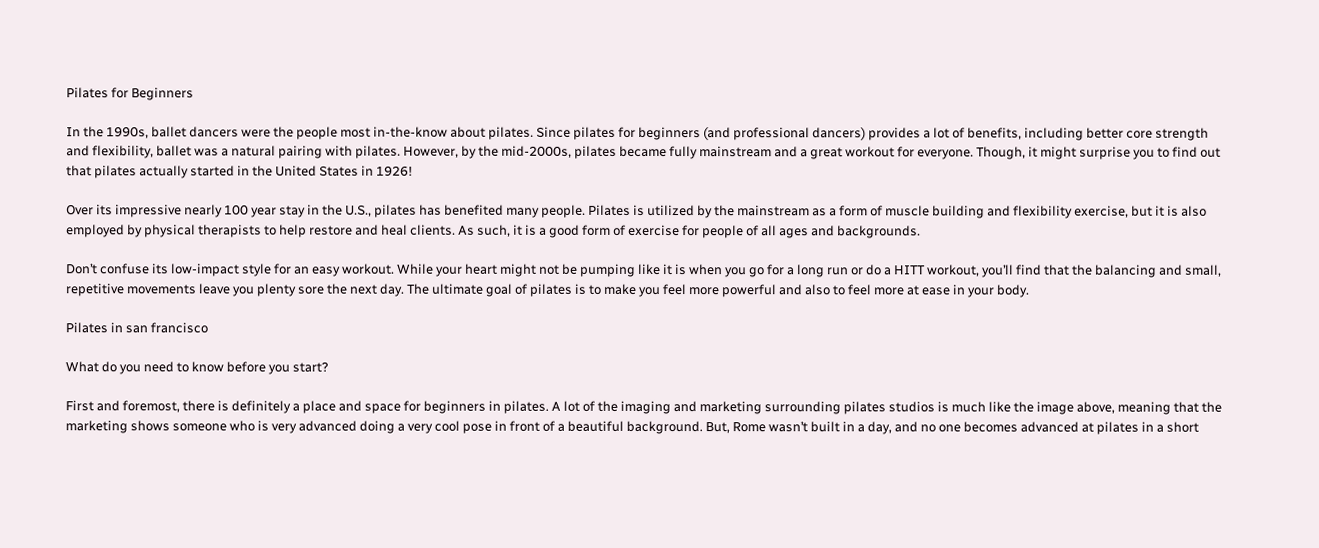Pilates for Beginners

In the 1990s, ballet dancers were the people most in-the-know about pilates. Since pilates for beginners (and professional dancers) provides a lot of benefits, including better core strength and flexibility, ballet was a natural pairing with pilates. However, by the mid-2000s, pilates became fully mainstream and a great workout for everyone. Though, it might surprise you to find out that pilates actually started in the United States in 1926!

Over its impressive nearly 100 year stay in the U.S., pilates has benefited many people. Pilates is utilized by the mainstream as a form of muscle building and flexibility exercise, but it is also employed by physical therapists to help restore and heal clients. As such, it is a good form of exercise for people of all ages and backgrounds.

Don’t confuse its low-impact style for an easy workout. While your heart might not be pumping like it is when you go for a long run or do a HITT workout, you’ll find that the balancing and small, repetitive movements leave you plenty sore the next day. The ultimate goal of pilates is to make you feel more powerful and also to feel more at ease in your body.

Pilates in san francisco

What do you need to know before you start?

First and foremost, there is definitely a place and space for beginners in pilates. A lot of the imaging and marketing surrounding pilates studios is much like the image above, meaning that the marketing shows someone who is very advanced doing a very cool pose in front of a beautiful background. But, Rome wasn’t built in a day, and no one becomes advanced at pilates in a short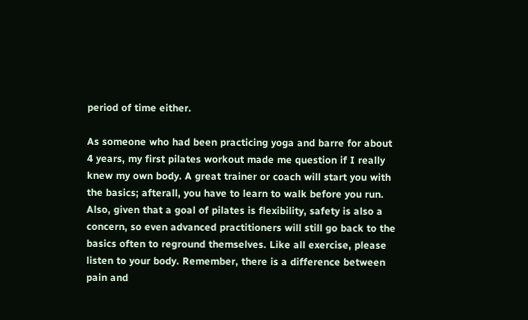period of time either.

As someone who had been practicing yoga and barre for about 4 years, my first pilates workout made me question if I really knew my own body. A great trainer or coach will start you with the basics; afterall, you have to learn to walk before you run. Also, given that a goal of pilates is flexibility, safety is also a concern, so even advanced practitioners will still go back to the basics often to reground themselves. Like all exercise, please listen to your body. Remember, there is a difference between pain and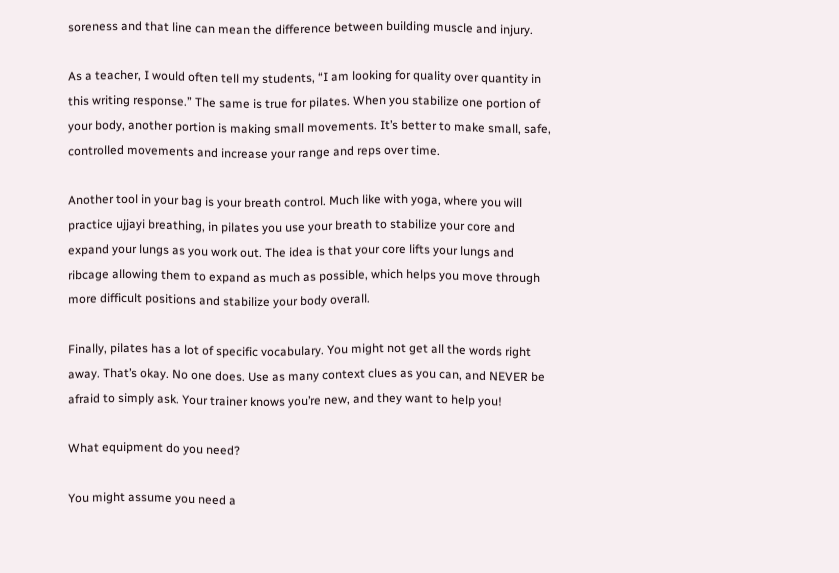soreness and that line can mean the difference between building muscle and injury.

As a teacher, I would often tell my students, “I am looking for quality over quantity in this writing response.” The same is true for pilates. When you stabilize one portion of your body, another portion is making small movements. It’s better to make small, safe, controlled movements and increase your range and reps over time.

Another tool in your bag is your breath control. Much like with yoga, where you will practice ujjayi breathing, in pilates you use your breath to stabilize your core and expand your lungs as you work out. The idea is that your core lifts your lungs and ribcage allowing them to expand as much as possible, which helps you move through more difficult positions and stabilize your body overall.

Finally, pilates has a lot of specific vocabulary. You might not get all the words right away. That’s okay. No one does. Use as many context clues as you can, and NEVER be afraid to simply ask. Your trainer knows you’re new, and they want to help you!

What equipment do you need?

You might assume you need a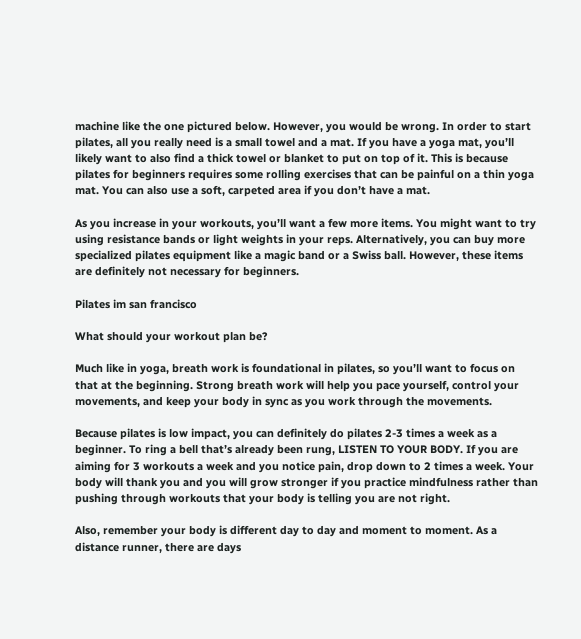machine like the one pictured below. However, you would be wrong. In order to start pilates, all you really need is a small towel and a mat. If you have a yoga mat, you’ll likely want to also find a thick towel or blanket to put on top of it. This is because pilates for beginners requires some rolling exercises that can be painful on a thin yoga mat. You can also use a soft, carpeted area if you don’t have a mat.

As you increase in your workouts, you’ll want a few more items. You might want to try using resistance bands or light weights in your reps. Alternatively, you can buy more specialized pilates equipment like a magic band or a Swiss ball. However, these items are definitely not necessary for beginners.

Pilates im san francisco

What should your workout plan be?

Much like in yoga, breath work is foundational in pilates, so you’ll want to focus on that at the beginning. Strong breath work will help you pace yourself, control your movements, and keep your body in sync as you work through the movements.

Because pilates is low impact, you can definitely do pilates 2-3 times a week as a beginner. To ring a bell that’s already been rung, LISTEN TO YOUR BODY. If you are aiming for 3 workouts a week and you notice pain, drop down to 2 times a week. Your body will thank you and you will grow stronger if you practice mindfulness rather than pushing through workouts that your body is telling you are not right.

Also, remember your body is different day to day and moment to moment. As a distance runner, there are days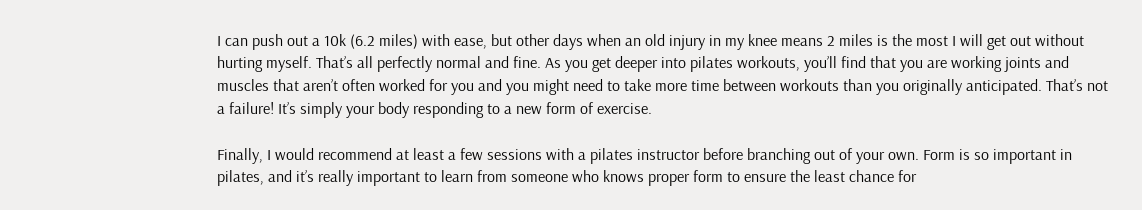I can push out a 10k (6.2 miles) with ease, but other days when an old injury in my knee means 2 miles is the most I will get out without hurting myself. That’s all perfectly normal and fine. As you get deeper into pilates workouts, you’ll find that you are working joints and muscles that aren’t often worked for you and you might need to take more time between workouts than you originally anticipated. That’s not a failure! It’s simply your body responding to a new form of exercise.

Finally, I would recommend at least a few sessions with a pilates instructor before branching out of your own. Form is so important in pilates, and it’s really important to learn from someone who knows proper form to ensure the least chance for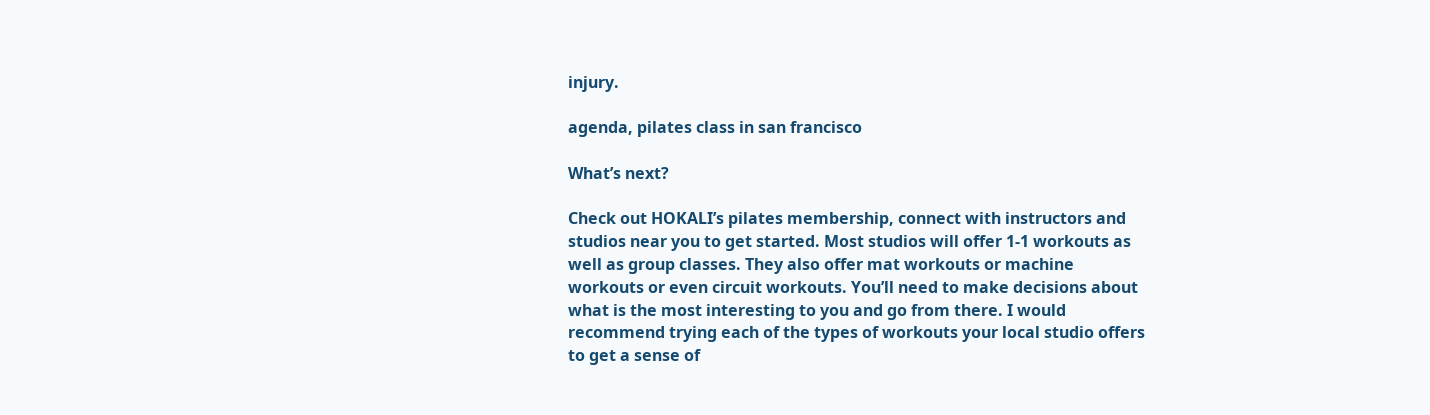injury.

agenda, pilates class in san francisco

What’s next?

Check out HOKALI’s pilates membership, connect with instructors and studios near you to get started. Most studios will offer 1-1 workouts as well as group classes. They also offer mat workouts or machine workouts or even circuit workouts. You’ll need to make decisions about what is the most interesting to you and go from there. I would recommend trying each of the types of workouts your local studio offers to get a sense of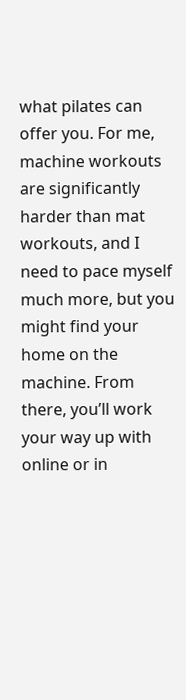what pilates can offer you. For me, machine workouts are significantly harder than mat workouts, and I need to pace myself much more, but you might find your home on the machine. From there, you’ll work your way up with online or in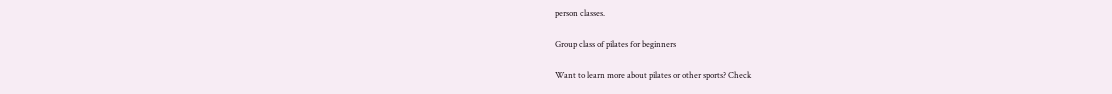person classes.

Group class of pilates for beginners

Want to learn more about pilates or other sports? Check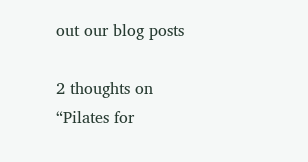out our blog posts

2 thoughts on “Pilates for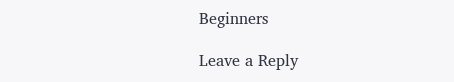Beginners

Leave a Reply